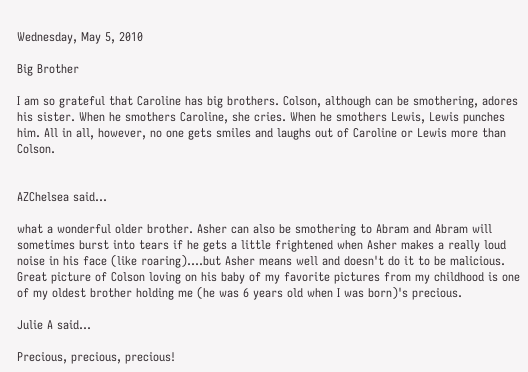Wednesday, May 5, 2010

Big Brother

I am so grateful that Caroline has big brothers. Colson, although can be smothering, adores his sister. When he smothers Caroline, she cries. When he smothers Lewis, Lewis punches him. All in all, however, no one gets smiles and laughs out of Caroline or Lewis more than Colson.


AZChelsea said...

what a wonderful older brother. Asher can also be smothering to Abram and Abram will sometimes burst into tears if he gets a little frightened when Asher makes a really loud noise in his face (like roaring)....but Asher means well and doesn't do it to be malicious. Great picture of Colson loving on his baby of my favorite pictures from my childhood is one of my oldest brother holding me (he was 6 years old when I was born)'s precious.

Julie A said...

Precious, precious, precious!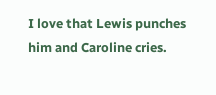I love that Lewis punches him and Caroline cries.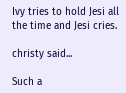Ivy tries to hold Jesi all the time and Jesi cries.

christy said...

Such a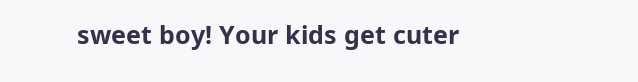sweet boy! Your kids get cuter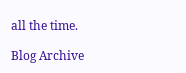all the time.

Blog Archive